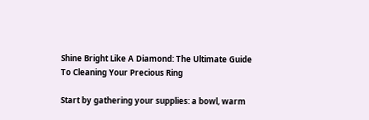Shine Bright Like A Diamond: The Ultimate Guide To Cleaning Your Precious Ring

Start by gathering your supplies: a bowl, warm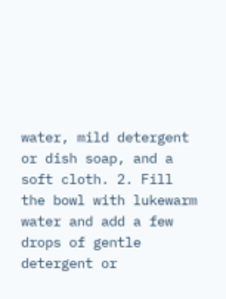water, mild detergent or dish soap, and a soft cloth. 2. Fill the bowl with lukewarm water and add a few drops of gentle detergent or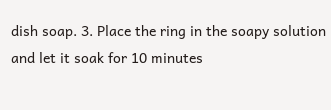dish soap. 3. Place the ring in the soapy solution and let it soak for 10 minutes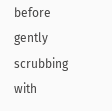before gently scrubbing with